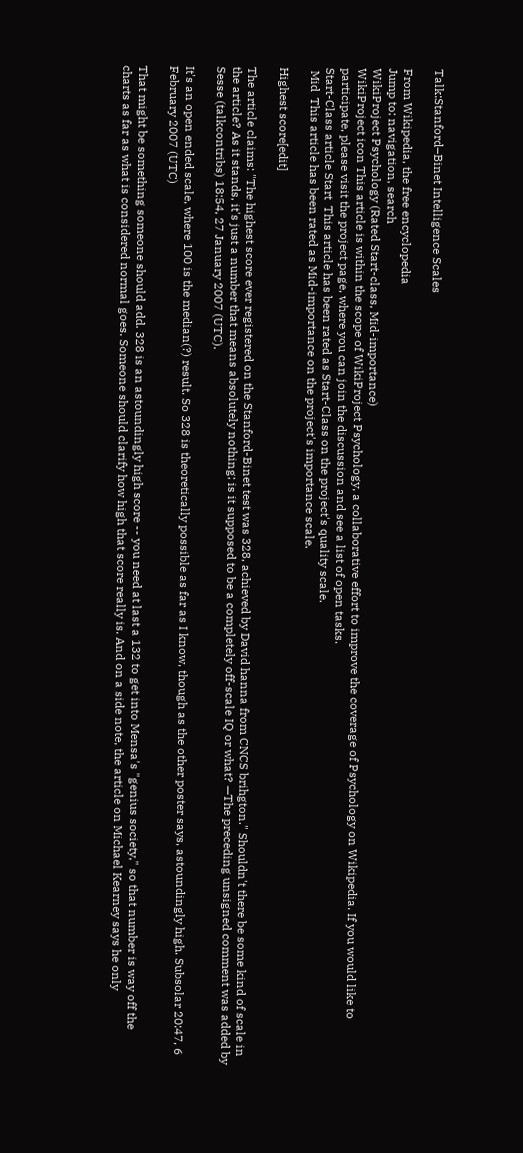Talk:Stanford–Binet Intelligence Scales

From Wikipedia, the free encyclopedia
Jump to: navigation, search
WikiProject Psychology (Rated Start-class, Mid-importance)
WikiProject icon This article is within the scope of WikiProject Psychology, a collaborative effort to improve the coverage of Psychology on Wikipedia. If you would like to participate, please visit the project page, where you can join the discussion and see a list of open tasks.
Start-Class article Start  This article has been rated as Start-Class on the project's quality scale.
 Mid  This article has been rated as Mid-importance on the project's importance scale.

Highest score[edit]

The article claims: "The highest score ever registered on the Stanford-Binet test was 328, achieved by David hanna from CNCS brihgton." Shouldn't there be some kind of scale in the article? As it stands, it's just a number that means absolutely nothing; is it supposed to be a completely off-scale IQ or what? —The preceding unsigned comment was added by Sesse (talkcontribs) 18:54, 27 January 2007 (UTC).

It's an open ended scale, where 100 is the median(?) result. So 328 is theoretically possible as far as I know, though as the other poster says, astoundingly high. Subsolar 20:47, 6 February 2007 (UTC)

That might be something someone should add. 328 is an astoundingly high score -- you need at last a 132 to get into Mensa's "genius society," so that number is way off the charts as far as what is considered normal goes. Someone should clarify how high that score really is. And on a side note, the article on Michael Kearney says he only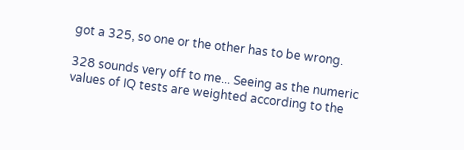got a 325, so one or the other has to be wrong.

328 sounds very off to me... Seeing as the numeric values of IQ tests are weighted according to the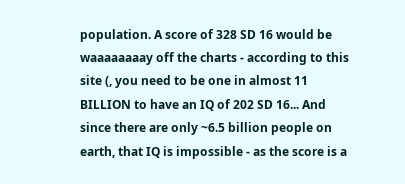population. A score of 328 SD 16 would be waaaaaaaay off the charts - according to this site (, you need to be one in almost 11 BILLION to have an IQ of 202 SD 16... And since there are only ~6.5 billion people on earth, that IQ is impossible - as the score is a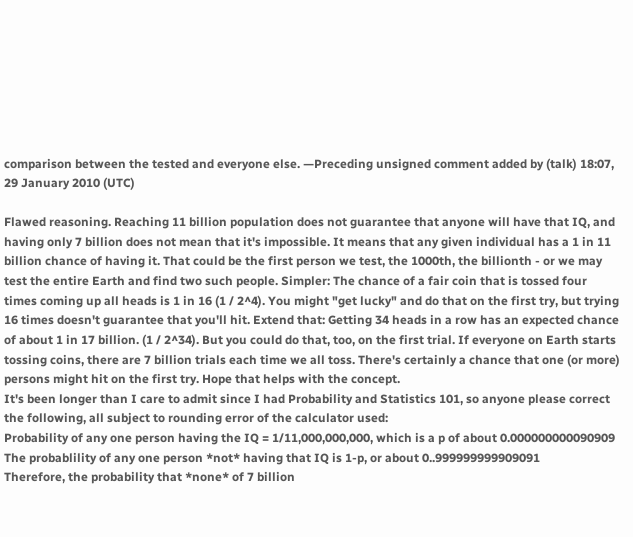comparison between the tested and everyone else. —Preceding unsigned comment added by (talk) 18:07, 29 January 2010 (UTC)

Flawed reasoning. Reaching 11 billion population does not guarantee that anyone will have that IQ, and having only 7 billion does not mean that it's impossible. It means that any given individual has a 1 in 11 billion chance of having it. That could be the first person we test, the 1000th, the billionth - or we may test the entire Earth and find two such people. Simpler: The chance of a fair coin that is tossed four times coming up all heads is 1 in 16 (1 / 2^4). You might "get lucky" and do that on the first try, but trying 16 times doesn't guarantee that you'll hit. Extend that: Getting 34 heads in a row has an expected chance of about 1 in 17 billion. (1 / 2^34). But you could do that, too, on the first trial. If everyone on Earth starts tossing coins, there are 7 billion trials each time we all toss. There's certainly a chance that one (or more) persons might hit on the first try. Hope that helps with the concept.
It's been longer than I care to admit since I had Probability and Statistics 101, so anyone please correct the following, all subject to rounding error of the calculator used:
Probability of any one person having the IQ = 1/11,000,000,000, which is a p of about 0.000000000090909
The probablility of any one person *not* having that IQ is 1-p, or about 0..999999999909091
Therefore, the probability that *none* of 7 billion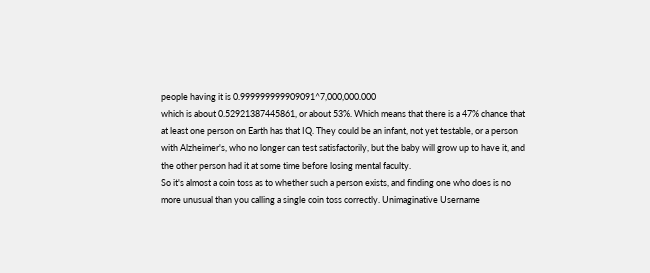people having it is 0.999999999909091^7,000,000.000
which is about 0.52921387445861, or about 53%. Which means that there is a 47% chance that at least one person on Earth has that IQ. They could be an infant, not yet testable, or a person with Alzheimer's, who no longer can test satisfactorily, but the baby will grow up to have it, and the other person had it at some time before losing mental faculty.
So it's almost a coin toss as to whether such a person exists, and finding one who does is no more unusual than you calling a single coin toss correctly. Unimaginative Username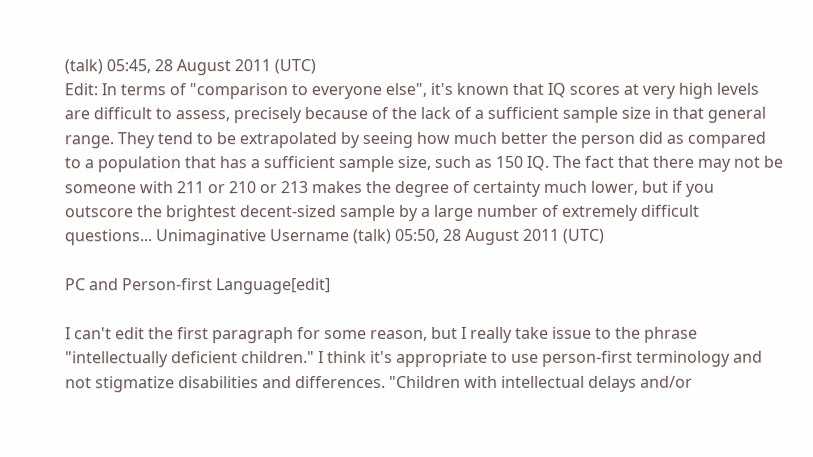(talk) 05:45, 28 August 2011 (UTC)
Edit: In terms of "comparison to everyone else", it's known that IQ scores at very high levels are difficult to assess, precisely because of the lack of a sufficient sample size in that general range. They tend to be extrapolated by seeing how much better the person did as compared to a population that has a sufficient sample size, such as 150 IQ. The fact that there may not be someone with 211 or 210 or 213 makes the degree of certainty much lower, but if you outscore the brightest decent-sized sample by a large number of extremely difficult questions... Unimaginative Username (talk) 05:50, 28 August 2011 (UTC)

PC and Person-first Language[edit]

I can't edit the first paragraph for some reason, but I really take issue to the phrase "intellectually deficient children." I think it's appropriate to use person-first terminology and not stigmatize disabilities and differences. "Children with intellectual delays and/or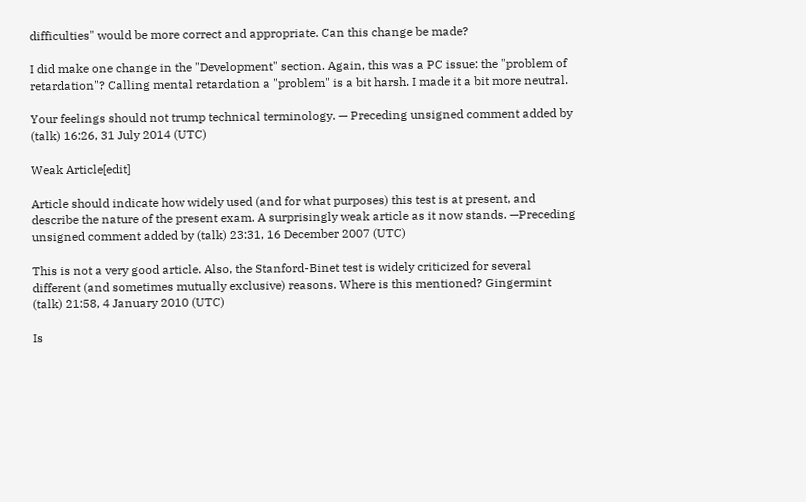difficulties" would be more correct and appropriate. Can this change be made?

I did make one change in the "Development" section. Again, this was a PC issue: the "problem of retardation"? Calling mental retardation a "problem" is a bit harsh. I made it a bit more neutral.

Your feelings should not trump technical terminology. — Preceding unsigned comment added by (talk) 16:26, 31 July 2014 (UTC)

Weak Article[edit]

Article should indicate how widely used (and for what purposes) this test is at present, and describe the nature of the present exam. A surprisingly weak article as it now stands. —Preceding unsigned comment added by (talk) 23:31, 16 December 2007 (UTC)

This is not a very good article. Also, the Stanford-Binet test is widely criticized for several different (and sometimes mutually exclusive) reasons. Where is this mentioned? Gingermint (talk) 21:58, 4 January 2010 (UTC)

Is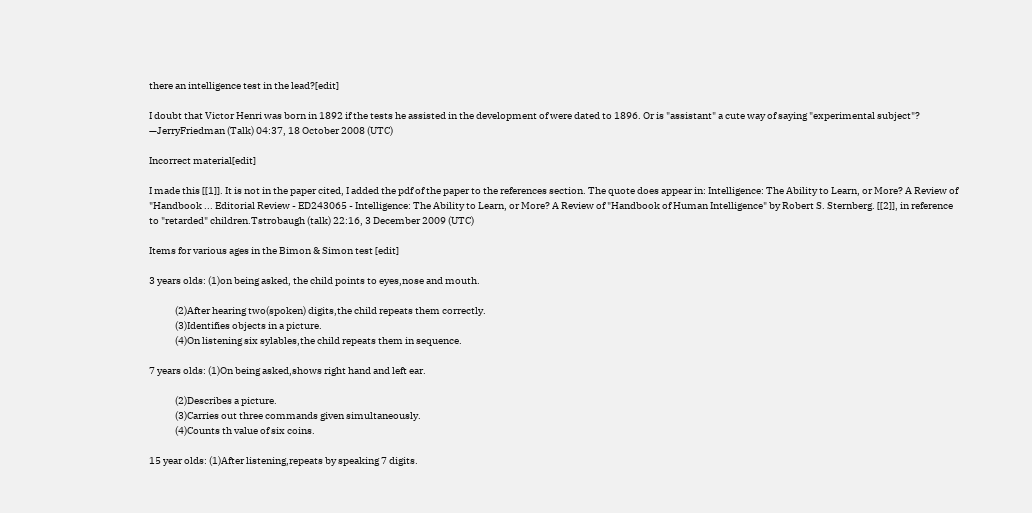there an intelligence test in the lead?[edit]

I doubt that Victor Henri was born in 1892 if the tests he assisted in the development of were dated to 1896. Or is "assistant" a cute way of saying "experimental subject"? —JerryFriedman (Talk) 04:37, 18 October 2008 (UTC)

Incorrect material[edit]

I made this [[1]]. It is not in the paper cited, I added the pdf of the paper to the references section. The quote does appear in: Intelligence: The Ability to Learn, or More? A Review of "Handbook ... Editorial Review - ED243065 - Intelligence: The Ability to Learn, or More? A Review of "Handbook of Human Intelligence" by Robert S. Sternberg. [[2]], in reference to "retarded" children.Tstrobaugh (talk) 22:16, 3 December 2009 (UTC)

Items for various ages in the Bimon & Simon test [edit]

3 years olds: (1)on being asked, the child points to eyes,nose and mouth.

             (2)After hearing two(spoken) digits,the child repeats them correctly.
             (3)Identifies objects in a picture.
             (4)On listening six sylables,the child repeats them in sequence.

7 years olds: (1)On being asked,shows right hand and left ear.

             (2)Describes a picture.
             (3)Carries out three commands given simultaneously.
             (4)Counts th value of six coins.

15 year olds: (1)After listening,repeats by speaking 7 digits.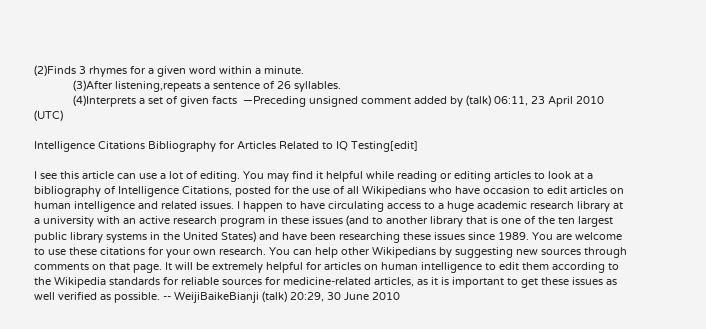(2)Finds 3 rhymes for a given word within a minute.
             (3)After listening,repeats a sentence of 26 syllables.
             (4)Interprets a set of given facts  —Preceding unsigned comment added by (talk) 06:11, 23 April 2010 (UTC)

Intelligence Citations Bibliography for Articles Related to IQ Testing[edit]

I see this article can use a lot of editing. You may find it helpful while reading or editing articles to look at a bibliography of Intelligence Citations, posted for the use of all Wikipedians who have occasion to edit articles on human intelligence and related issues. I happen to have circulating access to a huge academic research library at a university with an active research program in these issues (and to another library that is one of the ten largest public library systems in the United States) and have been researching these issues since 1989. You are welcome to use these citations for your own research. You can help other Wikipedians by suggesting new sources through comments on that page. It will be extremely helpful for articles on human intelligence to edit them according to the Wikipedia standards for reliable sources for medicine-related articles, as it is important to get these issues as well verified as possible. -- WeijiBaikeBianji (talk) 20:29, 30 June 2010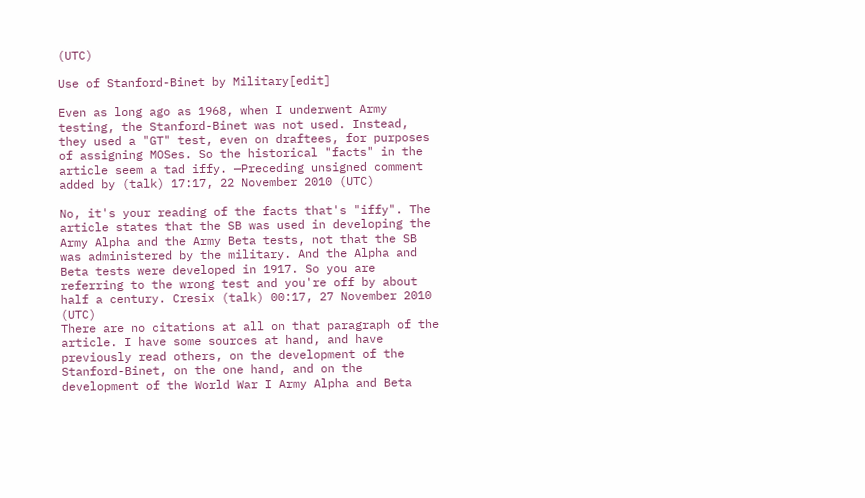(UTC)

Use of Stanford-Binet by Military[edit]

Even as long ago as 1968, when I underwent Army testing, the Stanford-Binet was not used. Instead, they used a "GT" test, even on draftees, for purposes of assigning MOSes. So the historical "facts" in the article seem a tad iffy. —Preceding unsigned comment added by (talk) 17:17, 22 November 2010 (UTC)

No, it's your reading of the facts that's "iffy". The article states that the SB was used in developing the Army Alpha and the Army Beta tests, not that the SB was administered by the military. And the Alpha and Beta tests were developed in 1917. So you are referring to the wrong test and you're off by about half a century. Cresix (talk) 00:17, 27 November 2010 (UTC)
There are no citations at all on that paragraph of the article. I have some sources at hand, and have previously read others, on the development of the Stanford-Binet, on the one hand, and on the development of the World War I Army Alpha and Beta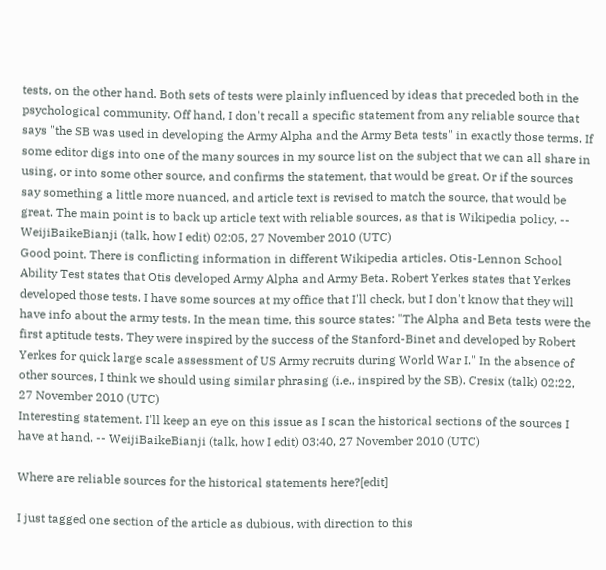tests, on the other hand. Both sets of tests were plainly influenced by ideas that preceded both in the psychological community. Off hand, I don't recall a specific statement from any reliable source that says "the SB was used in developing the Army Alpha and the Army Beta tests" in exactly those terms. If some editor digs into one of the many sources in my source list on the subject that we can all share in using, or into some other source, and confirms the statement, that would be great. Or if the sources say something a little more nuanced, and article text is revised to match the source, that would be great. The main point is to back up article text with reliable sources, as that is Wikipedia policy. -- WeijiBaikeBianji (talk, how I edit) 02:05, 27 November 2010 (UTC)
Good point. There is conflicting information in different Wikipedia articles. Otis-Lennon School Ability Test states that Otis developed Army Alpha and Army Beta. Robert Yerkes states that Yerkes developed those tests. I have some sources at my office that I'll check, but I don't know that they will have info about the army tests. In the mean time, this source states: "The Alpha and Beta tests were the first aptitude tests. They were inspired by the success of the Stanford-Binet and developed by Robert Yerkes for quick large scale assessment of US Army recruits during World War I." In the absence of other sources, I think we should using similar phrasing (i.e., inspired by the SB). Cresix (talk) 02:22, 27 November 2010 (UTC)
Interesting statement. I'll keep an eye on this issue as I scan the historical sections of the sources I have at hand. -- WeijiBaikeBianji (talk, how I edit) 03:40, 27 November 2010 (UTC)

Where are reliable sources for the historical statements here?[edit]

I just tagged one section of the article as dubious, with direction to this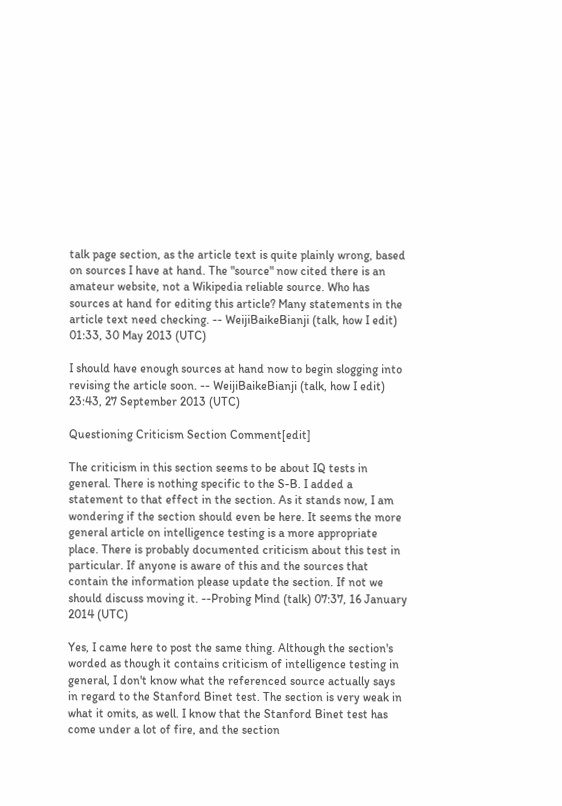talk page section, as the article text is quite plainly wrong, based on sources I have at hand. The "source" now cited there is an amateur website, not a Wikipedia reliable source. Who has sources at hand for editing this article? Many statements in the article text need checking. -- WeijiBaikeBianji (talk, how I edit) 01:33, 30 May 2013 (UTC)

I should have enough sources at hand now to begin slogging into revising the article soon. -- WeijiBaikeBianji (talk, how I edit) 23:43, 27 September 2013 (UTC)

Questioning Criticism Section Comment[edit]

The criticism in this section seems to be about IQ tests in general. There is nothing specific to the S-B. I added a statement to that effect in the section. As it stands now, I am wondering if the section should even be here. It seems the more general article on intelligence testing is a more appropriate place. There is probably documented criticism about this test in particular. If anyone is aware of this and the sources that contain the information please update the section. If not we should discuss moving it. --Probing Mind (talk) 07:37, 16 January 2014 (UTC)

Yes, I came here to post the same thing. Although the section's worded as though it contains criticism of intelligence testing in general, I don't know what the referenced source actually says in regard to the Stanford Binet test. The section is very weak in what it omits, as well. I know that the Stanford Binet test has come under a lot of fire, and the section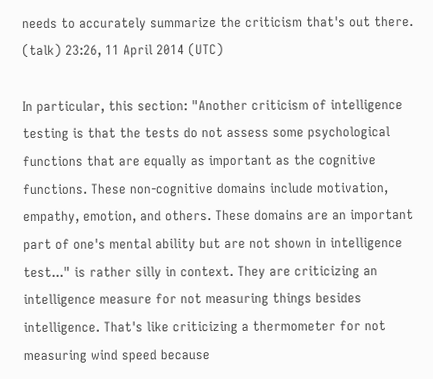needs to accurately summarize the criticism that's out there. (talk) 23:26, 11 April 2014 (UTC)

In particular, this section: "Another criticism of intelligence testing is that the tests do not assess some psychological functions that are equally as important as the cognitive functions. These non-cognitive domains include motivation, empathy, emotion, and others. These domains are an important part of one's mental ability but are not shown in intelligence test..." is rather silly in context. They are criticizing an intelligence measure for not measuring things besides intelligence. That's like criticizing a thermometer for not measuring wind speed because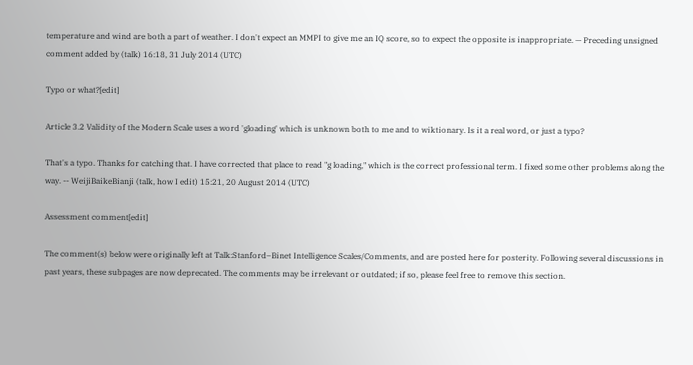temperature and wind are both a part of weather. I don't expect an MMPI to give me an IQ score, so to expect the opposite is inappropriate. — Preceding unsigned comment added by (talk) 16:18, 31 July 2014 (UTC)

Typo or what?[edit]

Article 3.2 Validity of the Modern Scale uses a word 'gloading' which is unknown both to me and to wiktionary. Is it a real word, or just a typo?

That's a typo. Thanks for catching that. I have corrected that place to read "g loading," which is the correct professional term. I fixed some other problems along the way. -- WeijiBaikeBianji (talk, how I edit) 15:21, 20 August 2014 (UTC)

Assessment comment[edit]

The comment(s) below were originally left at Talk:Stanford–Binet Intelligence Scales/Comments, and are posted here for posterity. Following several discussions in past years, these subpages are now deprecated. The comments may be irrelevant or outdated; if so, please feel free to remove this section.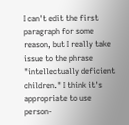I can't edit the first paragraph for some reason, but I really take issue to the phrase "intellectually deficient children." I think it's appropriate to use person-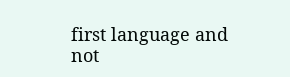first language and not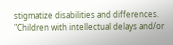stigmatize disabilities and differences. "Children with intellectual delays and/or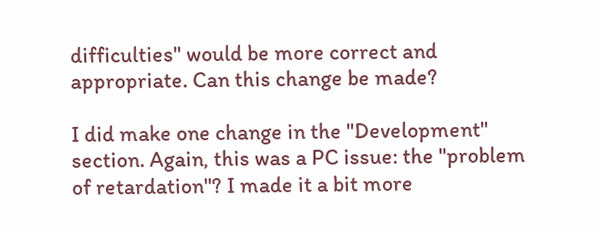difficulties" would be more correct and appropriate. Can this change be made?

I did make one change in the "Development" section. Again, this was a PC issue: the "problem of retardation"? I made it a bit more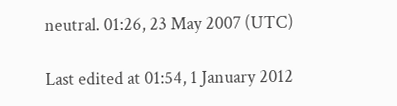neutral. 01:26, 23 May 2007 (UTC)

Last edited at 01:54, 1 January 2012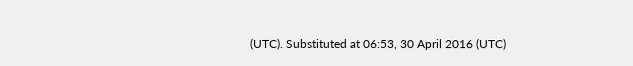(UTC). Substituted at 06:53, 30 April 2016 (UTC)